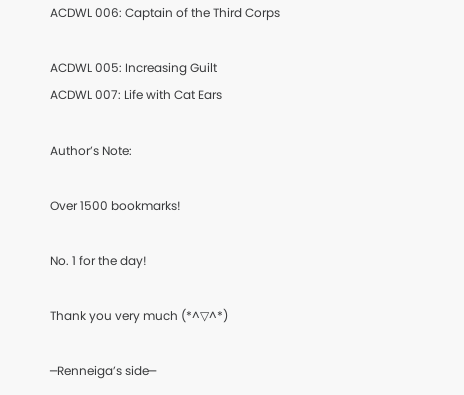ACDWL 006: Captain of the Third Corps

ACDWL 005: Increasing Guilt
ACDWL 007: Life with Cat Ears

Author’s Note:

Over 1500 bookmarks!

No. 1 for the day!

Thank you very much (*^▽^*)

─Renneiga’s side─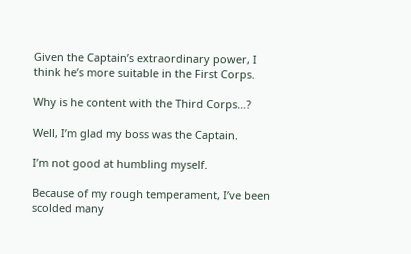Given the Captain’s extraordinary power, I think he’s more suitable in the First Corps.

Why is he content with the Third Corps…?

Well, I’m glad my boss was the Captain.

I’m not good at humbling myself.

Because of my rough temperament, I’ve been scolded many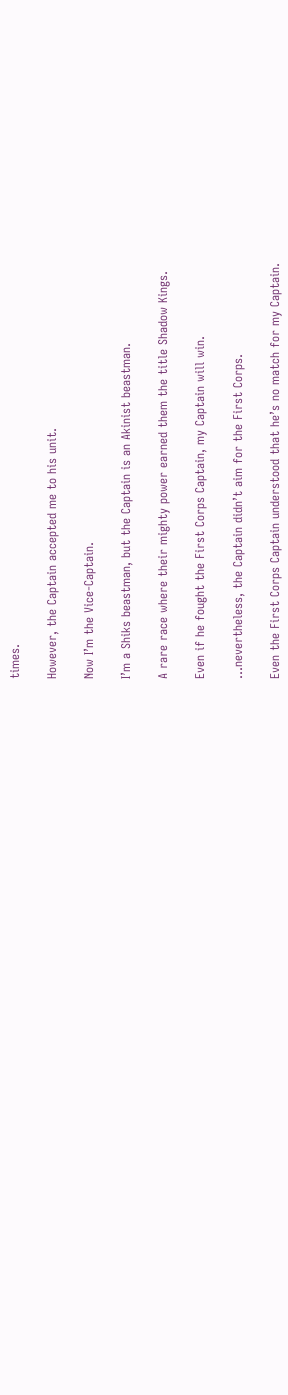times.

However, the Captain accepted me to his unit.

Now I’m the Vice-Captain.

I’m a Shiks beastman, but the Captain is an Akinist beastman.

A rare race where their mighty power earned them the title Shadow Kings.

Even if he fought the First Corps Captain, my Captain will win.

…nevertheless, the Captain didn’t aim for the First Corps.

Even the First Corps Captain understood that he’s no match for my Captain.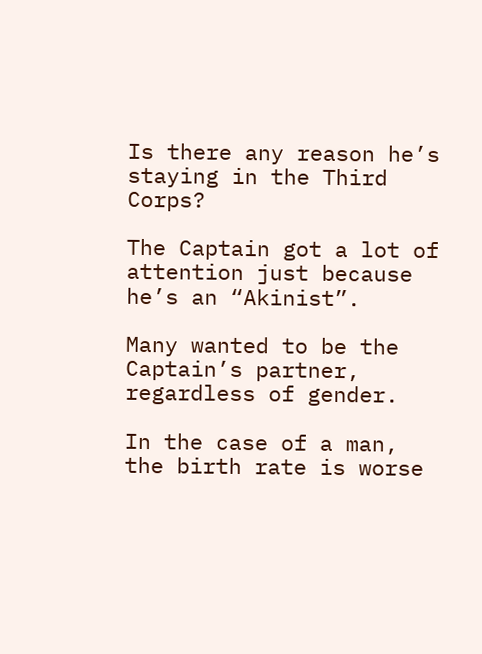Is there any reason he’s staying in the Third Corps?

The Captain got a lot of attention just because he’s an “Akinist”.

Many wanted to be the Captain’s partner, regardless of gender.

In the case of a man, the birth rate is worse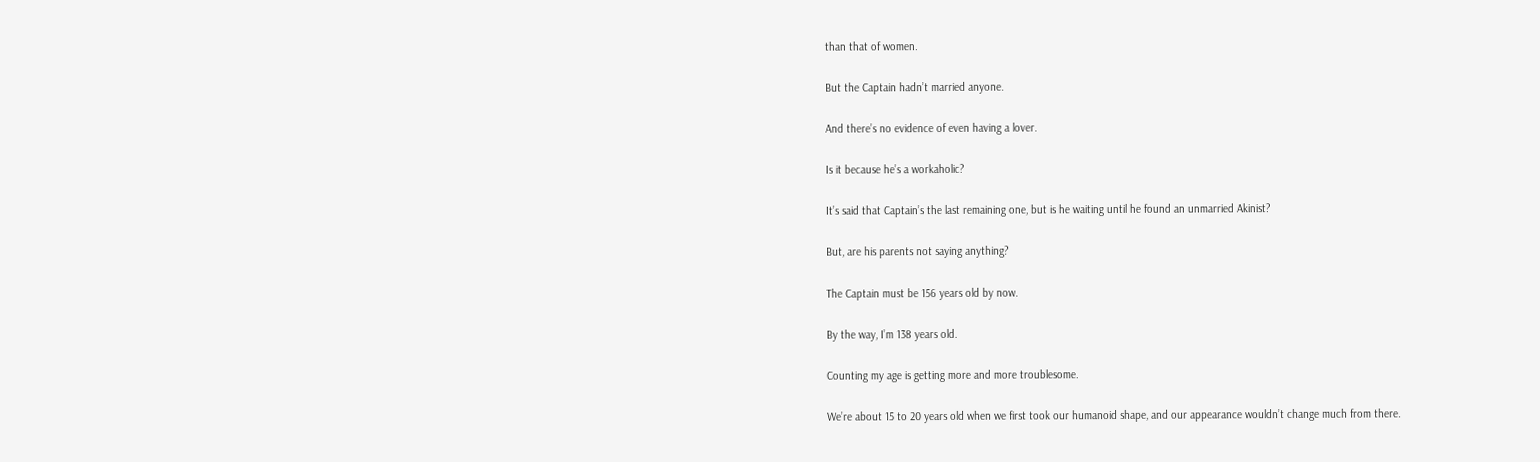than that of women.

But the Captain hadn’t married anyone.

And there’s no evidence of even having a lover.

Is it because he’s a workaholic?

It’s said that Captain’s the last remaining one, but is he waiting until he found an unmarried Akinist?

But, are his parents not saying anything?

The Captain must be 156 years old by now.

By the way, I’m 138 years old.

Counting my age is getting more and more troublesome.

We’re about 15 to 20 years old when we first took our humanoid shape, and our appearance wouldn’t change much from there.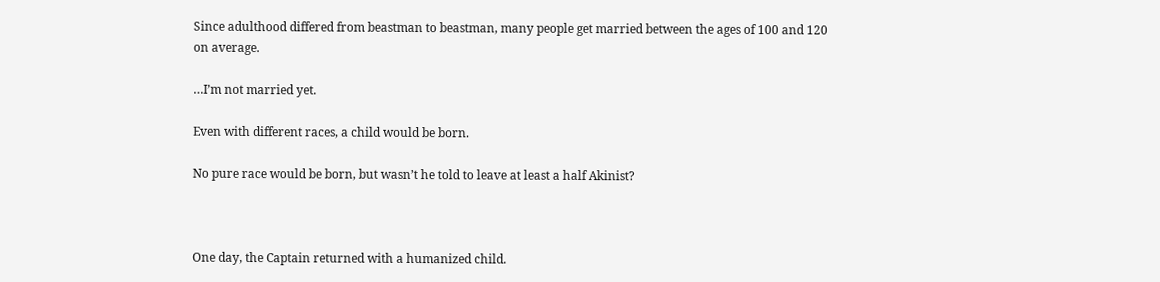Since adulthood differed from beastman to beastman, many people get married between the ages of 100 and 120 on average.

…I’m not married yet.

Even with different races, a child would be born.

No pure race would be born, but wasn’t he told to leave at least a half Akinist?



One day, the Captain returned with a humanized child.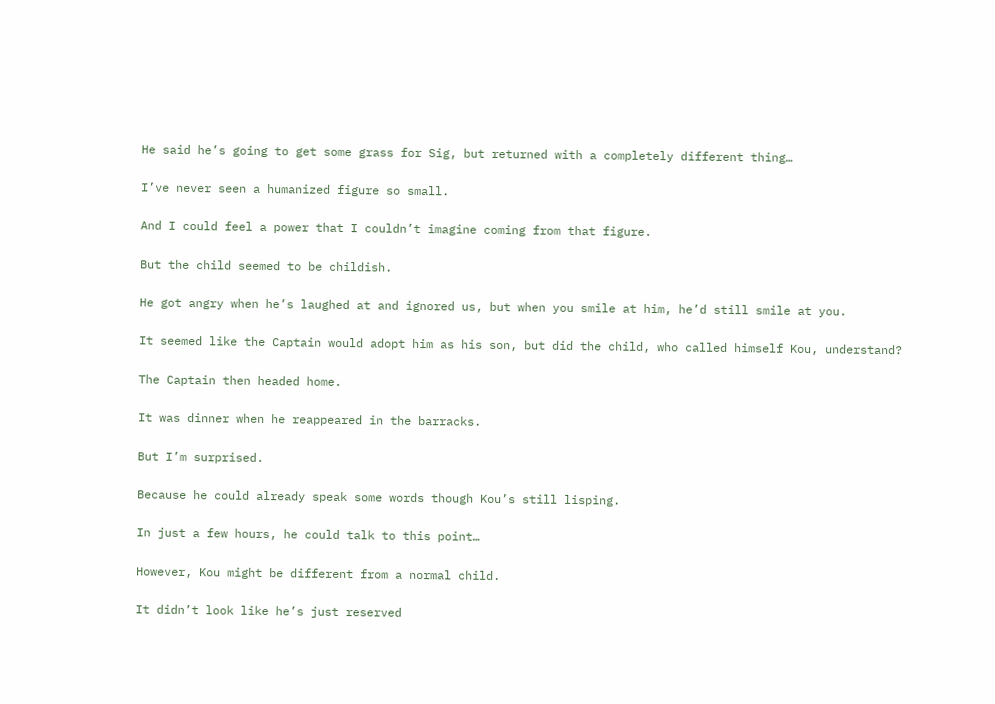He said he’s going to get some grass for Sig, but returned with a completely different thing…

I’ve never seen a humanized figure so small.

And I could feel a power that I couldn’t imagine coming from that figure.

But the child seemed to be childish.

He got angry when he’s laughed at and ignored us, but when you smile at him, he’d still smile at you.

It seemed like the Captain would adopt him as his son, but did the child, who called himself Kou, understand?

The Captain then headed home.

It was dinner when he reappeared in the barracks.

But I’m surprised.

Because he could already speak some words though Kou’s still lisping.

In just a few hours, he could talk to this point…

However, Kou might be different from a normal child.

It didn’t look like he’s just reserved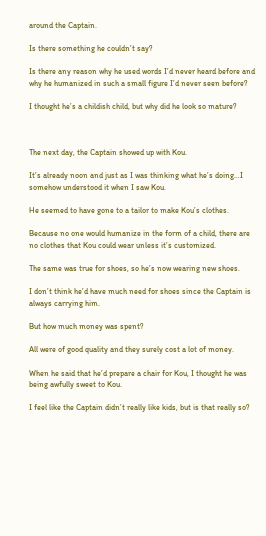around the Captain.

Is there something he couldn’t say?

Is there any reason why he used words I’d never heard before and why he humanized in such a small figure I’d never seen before?

I thought he’s a childish child, but why did he look so mature?



The next day, the Captain showed up with Kou.

It’s already noon and just as I was thinking what he’s doing…I somehow understood it when I saw Kou.

He seemed to have gone to a tailor to make Kou’s clothes.

Because no one would humanize in the form of a child, there are no clothes that Kou could wear unless it’s customized.

The same was true for shoes, so he’s now wearing new shoes.

I don’t think he’d have much need for shoes since the Captain is always carrying him.

But how much money was spent?

All were of good quality and they surely cost a lot of money.

When he said that he’d prepare a chair for Kou, I thought he was being awfully sweet to Kou.

I feel like the Captain didn’t really like kids, but is that really so?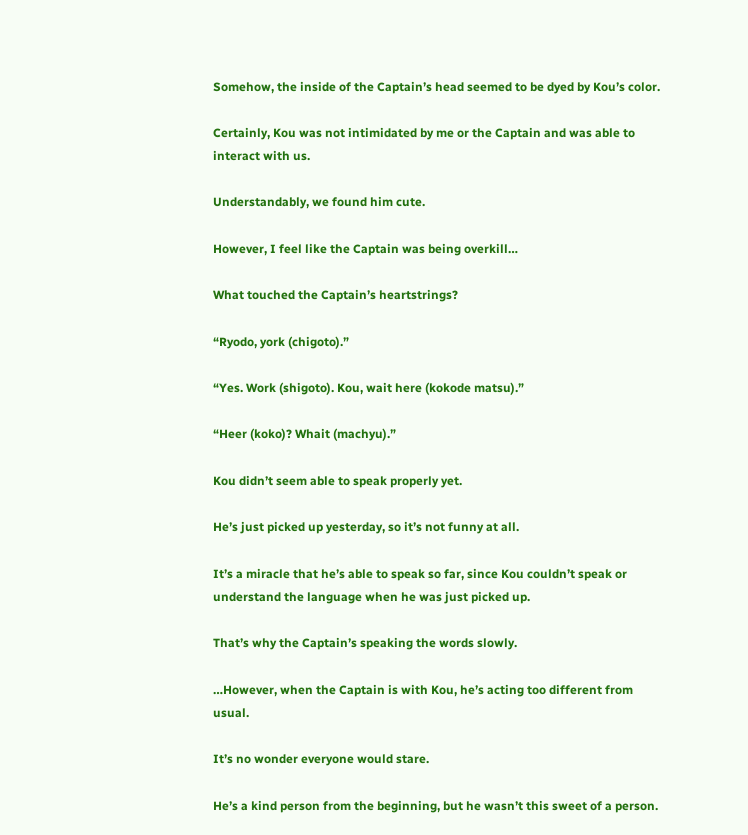Somehow, the inside of the Captain’s head seemed to be dyed by Kou’s color.

Certainly, Kou was not intimidated by me or the Captain and was able to interact with us.

Understandably, we found him cute.

However, I feel like the Captain was being overkill…

What touched the Captain’s heartstrings?

“Ryodo, york (chigoto).”

“Yes. Work (shigoto). Kou, wait here (kokode matsu).”

“Heer (koko)? Whait (machyu).”

Kou didn’t seem able to speak properly yet.

He’s just picked up yesterday, so it’s not funny at all.

It’s a miracle that he’s able to speak so far, since Kou couldn’t speak or understand the language when he was just picked up.

That’s why the Captain’s speaking the words slowly.

…However, when the Captain is with Kou, he’s acting too different from usual.

It’s no wonder everyone would stare.

He’s a kind person from the beginning, but he wasn’t this sweet of a person.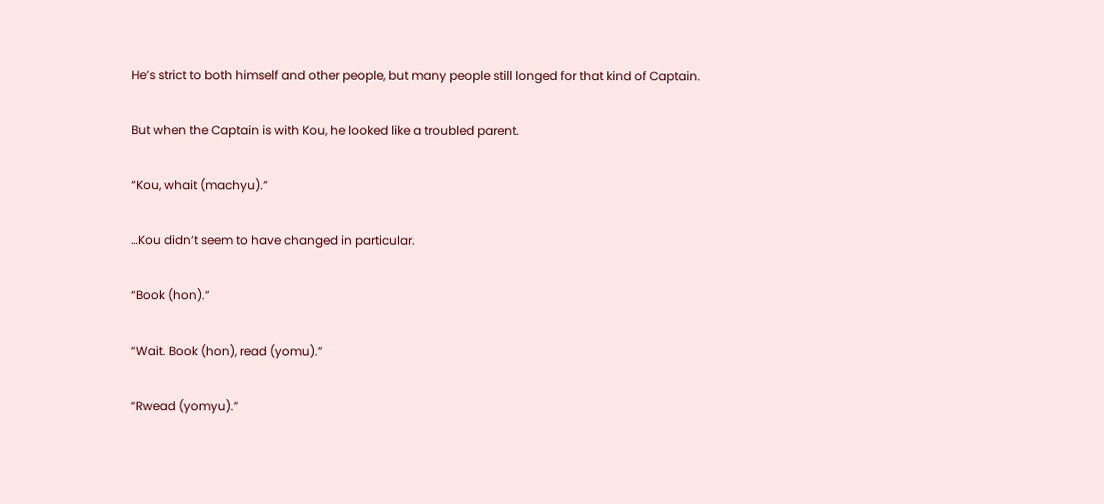He’s strict to both himself and other people, but many people still longed for that kind of Captain.

But when the Captain is with Kou, he looked like a troubled parent.

“Kou, whait (machyu).”

…Kou didn’t seem to have changed in particular.

“Book (hon).”

“Wait. Book (hon), read (yomu).”

“Rwead (yomyu).”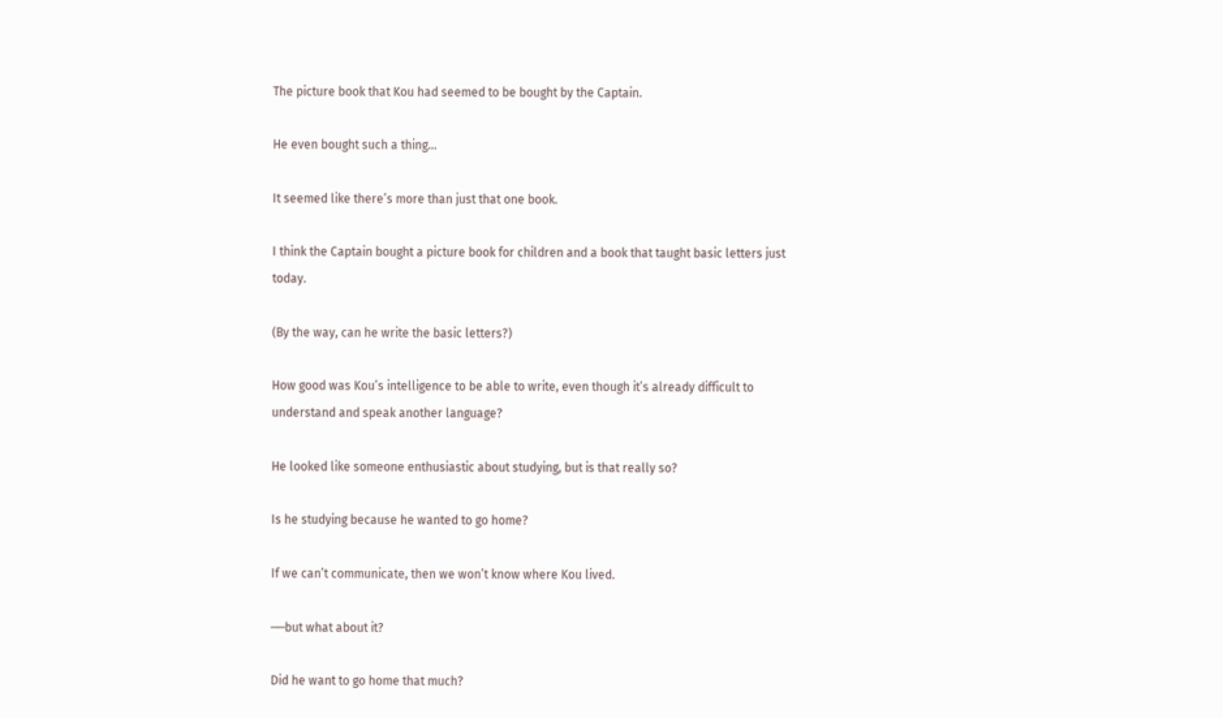The picture book that Kou had seemed to be bought by the Captain.

He even bought such a thing…

It seemed like there’s more than just that one book.

I think the Captain bought a picture book for children and a book that taught basic letters just today.

(By the way, can he write the basic letters?)

How good was Kou’s intelligence to be able to write, even though it’s already difficult to understand and speak another language?

He looked like someone enthusiastic about studying, but is that really so?

Is he studying because he wanted to go home?

If we can’t communicate, then we won’t know where Kou lived.

──but what about it?

Did he want to go home that much?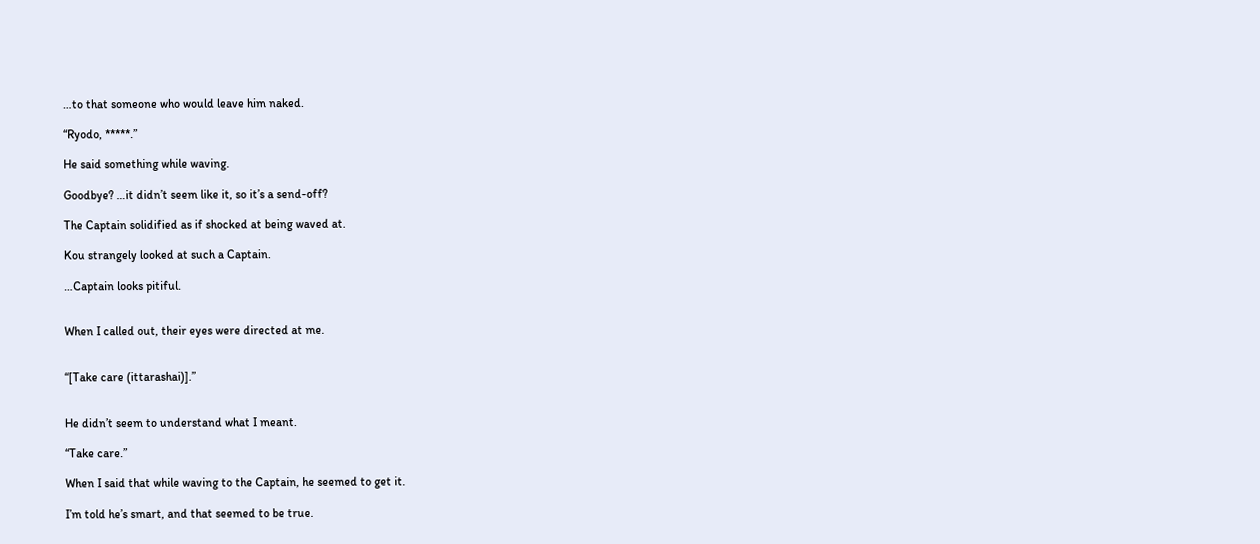…to that someone who would leave him naked.

“Ryodo, *****.”

He said something while waving.

Goodbye? …it didn’t seem like it, so it’s a send-off?

The Captain solidified as if shocked at being waved at.

Kou strangely looked at such a Captain.

…Captain looks pitiful.


When I called out, their eyes were directed at me.


“[Take care (ittarashai)].”


He didn’t seem to understand what I meant.

“Take care.”

When I said that while waving to the Captain, he seemed to get it.

I’m told he’s smart, and that seemed to be true.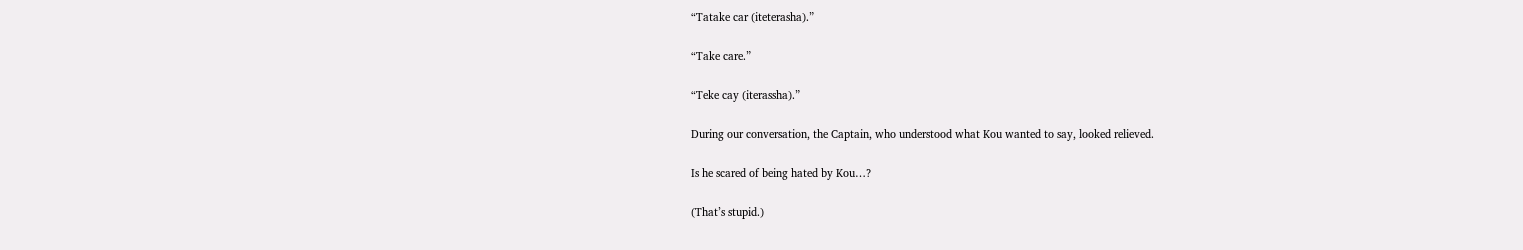“Tatake car (iteterasha).”

“Take care.”

“Teke cay (iterassha).”

During our conversation, the Captain, who understood what Kou wanted to say, looked relieved.

Is he scared of being hated by Kou…?

(That’s stupid.)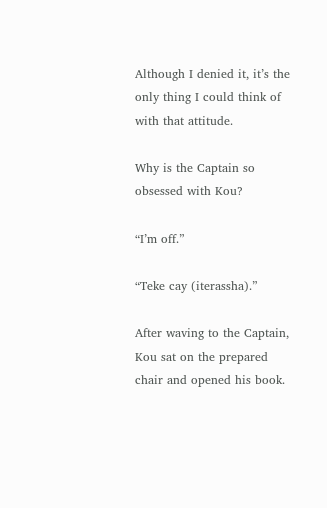Although I denied it, it’s the only thing I could think of with that attitude.

Why is the Captain so obsessed with Kou?

“I’m off.”

“Teke cay (iterassha).”

After waving to the Captain, Kou sat on the prepared chair and opened his book.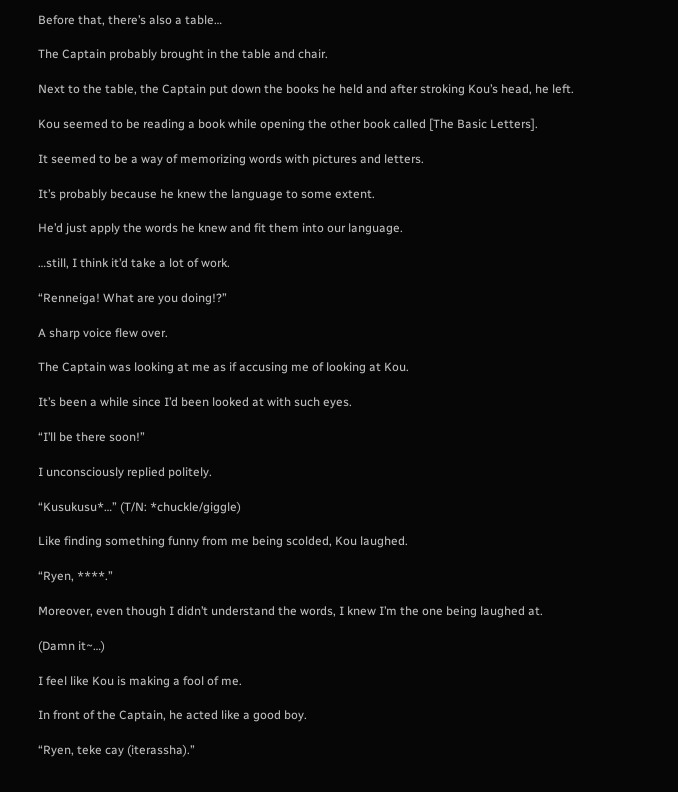Before that, there’s also a table…

The Captain probably brought in the table and chair.

Next to the table, the Captain put down the books he held and after stroking Kou’s head, he left.

Kou seemed to be reading a book while opening the other book called [The Basic Letters].

It seemed to be a way of memorizing words with pictures and letters.

It’s probably because he knew the language to some extent.

He’d just apply the words he knew and fit them into our language.

…still, I think it’d take a lot of work.

“Renneiga! What are you doing!?”

A sharp voice flew over.

The Captain was looking at me as if accusing me of looking at Kou.

It’s been a while since I’d been looked at with such eyes.

“I’ll be there soon!”

I unconsciously replied politely.

“Kusukusu*…” (T/N: *chuckle/giggle)

Like finding something funny from me being scolded, Kou laughed.

“Ryen, ****.”

Moreover, even though I didn’t understand the words, I knew I’m the one being laughed at.

(Damn it~…)

I feel like Kou is making a fool of me.

In front of the Captain, he acted like a good boy.

“Ryen, teke cay (iterassha).”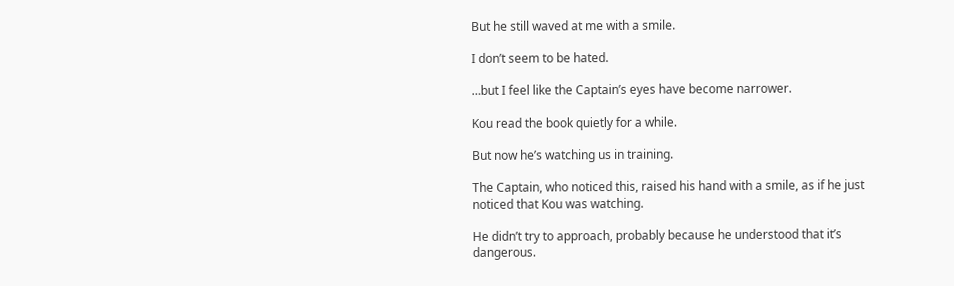But he still waved at me with a smile.

I don’t seem to be hated.

…but I feel like the Captain’s eyes have become narrower.

Kou read the book quietly for a while.

But now he’s watching us in training.

The Captain, who noticed this, raised his hand with a smile, as if he just noticed that Kou was watching.

He didn’t try to approach, probably because he understood that it’s dangerous.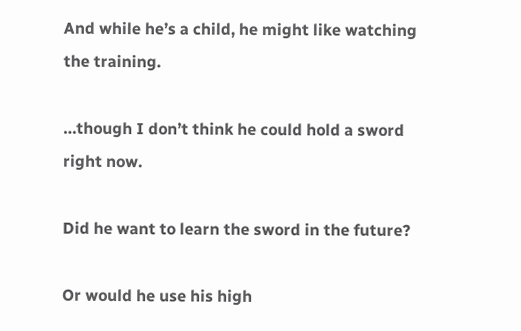And while he’s a child, he might like watching the training.

…though I don’t think he could hold a sword right now.

Did he want to learn the sword in the future?

Or would he use his high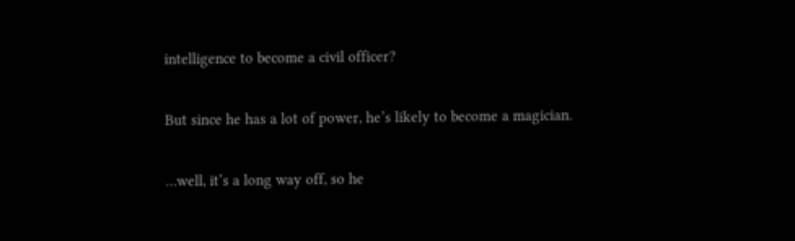intelligence to become a civil officer?

But since he has a lot of power, he’s likely to become a magician.

…well, it’s a long way off, so he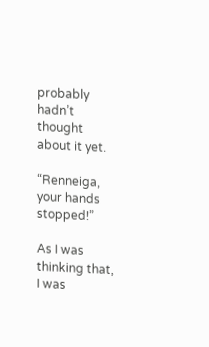probably hadn’t thought about it yet.

“Renneiga, your hands stopped!”

As I was thinking that, I was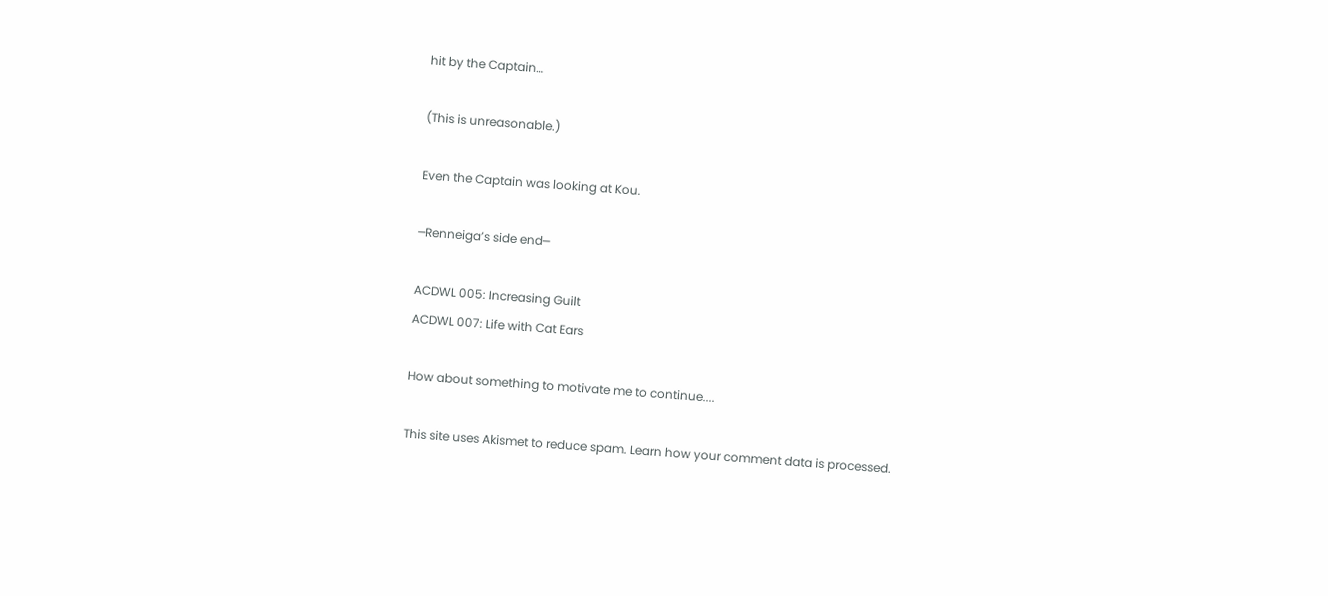hit by the Captain…

(This is unreasonable.)

Even the Captain was looking at Kou.

─Renneiga’s side end─

ACDWL 005: Increasing Guilt
ACDWL 007: Life with Cat Ears

How about something to motivate me to continue....

This site uses Akismet to reduce spam. Learn how your comment data is processed.